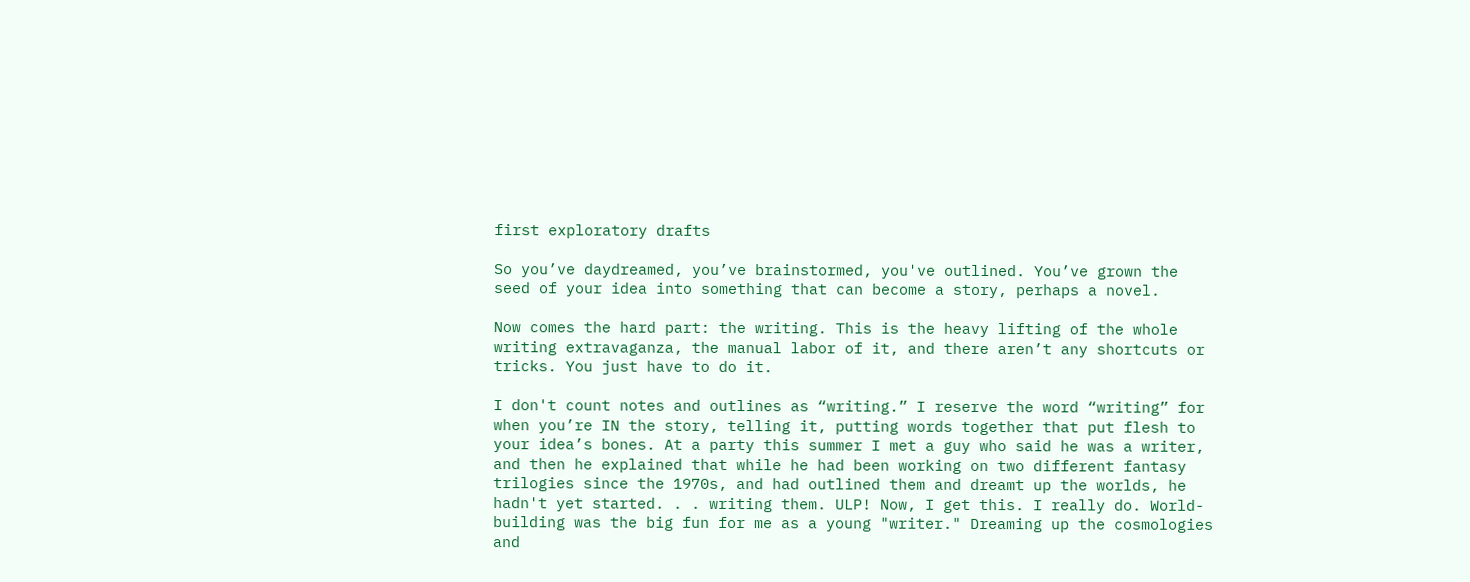first exploratory drafts

So you’ve daydreamed, you’ve brainstormed, you've outlined. You’ve grown the seed of your idea into something that can become a story, perhaps a novel.

Now comes the hard part: the writing. This is the heavy lifting of the whole writing extravaganza, the manual labor of it, and there aren’t any shortcuts or tricks. You just have to do it.

I don't count notes and outlines as “writing.” I reserve the word “writing” for when you’re IN the story, telling it, putting words together that put flesh to your idea’s bones. At a party this summer I met a guy who said he was a writer, and then he explained that while he had been working on two different fantasy trilogies since the 1970s, and had outlined them and dreamt up the worlds, he hadn't yet started. . . writing them. ULP! Now, I get this. I really do. World-building was the big fun for me as a young "writer." Dreaming up the cosmologies and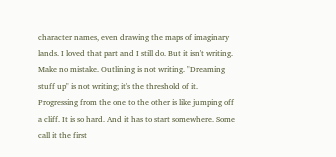character names, even drawing the maps of imaginary lands. I loved that part and I still do. But it isn't writing. Make no mistake. Outlining is not writing. "Dreaming stuff up" is not writing; it's the threshold of it. Progressing from the one to the other is like jumping off a cliff. It is so hard. And it has to start somewhere. Some call it the first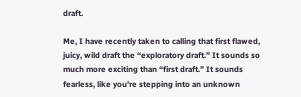draft.

Me, I have recently taken to calling that first flawed, juicy, wild draft the “exploratory draft.” It sounds so much more exciting than “first draft.” It sounds fearless, like you’re stepping into an unknown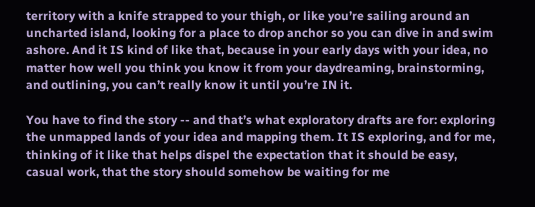territory with a knife strapped to your thigh, or like you’re sailing around an uncharted island, looking for a place to drop anchor so you can dive in and swim ashore. And it IS kind of like that, because in your early days with your idea, no matter how well you think you know it from your daydreaming, brainstorming, and outlining, you can’t really know it until you’re IN it.

You have to find the story -- and that’s what exploratory drafts are for: exploring the unmapped lands of your idea and mapping them. It IS exploring, and for me, thinking of it like that helps dispel the expectation that it should be easy, casual work, that the story should somehow be waiting for me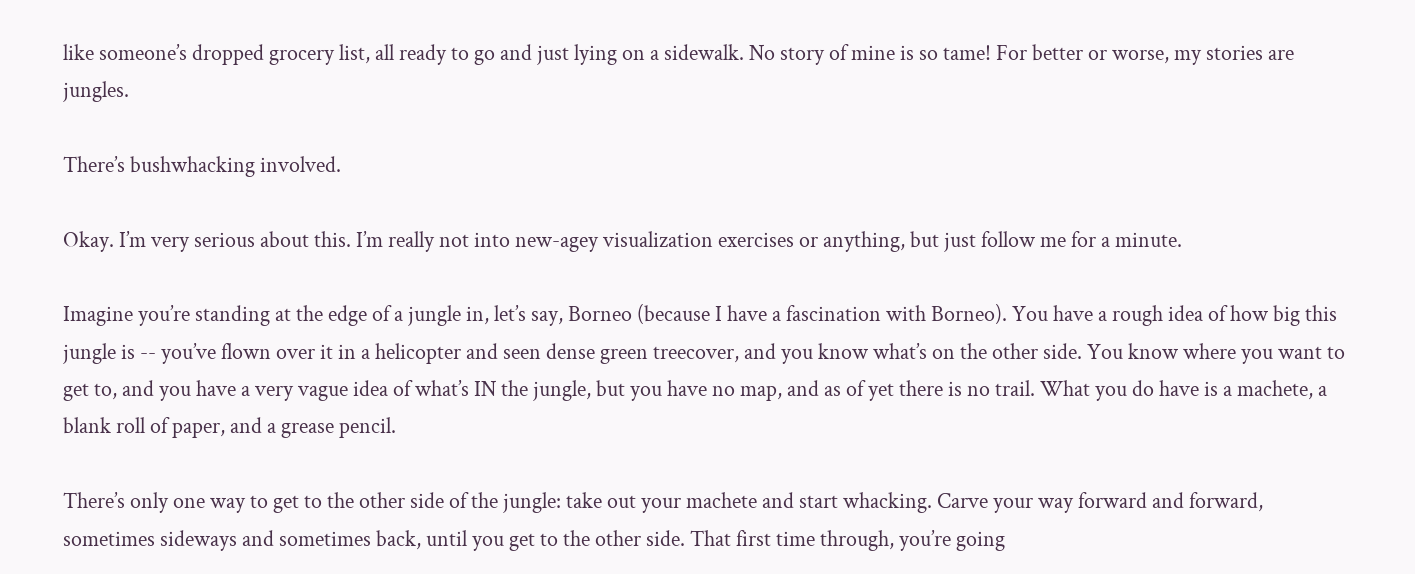like someone’s dropped grocery list, all ready to go and just lying on a sidewalk. No story of mine is so tame! For better or worse, my stories are jungles.

There’s bushwhacking involved.

Okay. I’m very serious about this. I’m really not into new-agey visualization exercises or anything, but just follow me for a minute.

Imagine you’re standing at the edge of a jungle in, let’s say, Borneo (because I have a fascination with Borneo). You have a rough idea of how big this jungle is -- you’ve flown over it in a helicopter and seen dense green treecover, and you know what’s on the other side. You know where you want to get to, and you have a very vague idea of what’s IN the jungle, but you have no map, and as of yet there is no trail. What you do have is a machete, a blank roll of paper, and a grease pencil.

There’s only one way to get to the other side of the jungle: take out your machete and start whacking. Carve your way forward and forward, sometimes sideways and sometimes back, until you get to the other side. That first time through, you’re going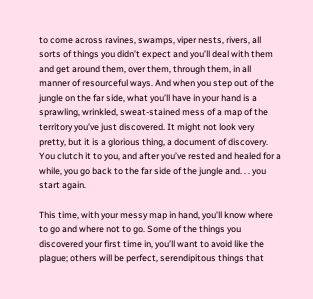to come across ravines, swamps, viper nests, rivers, all sorts of things you didn’t expect and you’ll deal with them and get around them, over them, through them, in all manner of resourceful ways. And when you step out of the jungle on the far side, what you’ll have in your hand is a sprawling, wrinkled, sweat-stained mess of a map of the territory you’ve just discovered. It might not look very pretty, but it is a glorious thing, a document of discovery. You clutch it to you, and after you’ve rested and healed for a while, you go back to the far side of the jungle and. . . you start again.

This time, with your messy map in hand, you’ll know where to go and where not to go. Some of the things you discovered your first time in, you’ll want to avoid like the plague; others will be perfect, serendipitous things that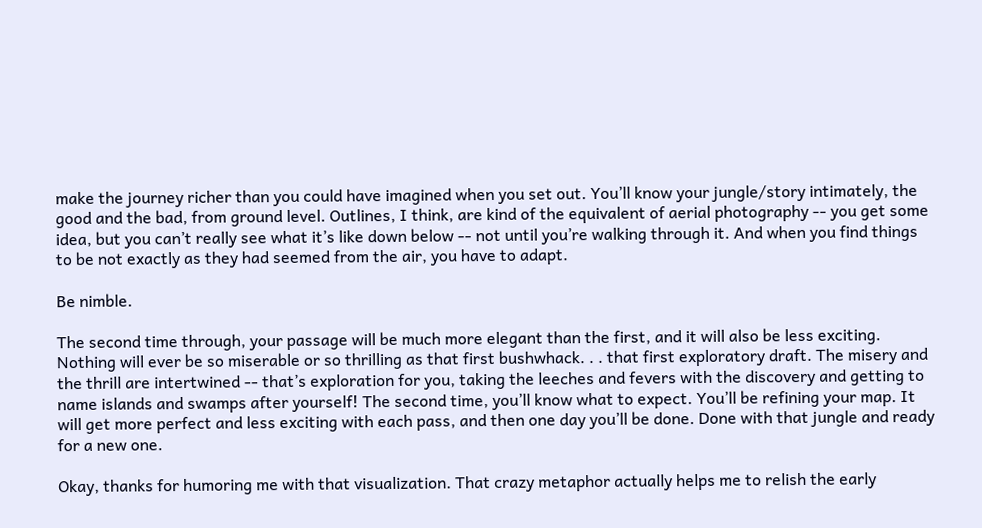make the journey richer than you could have imagined when you set out. You’ll know your jungle/story intimately, the good and the bad, from ground level. Outlines, I think, are kind of the equivalent of aerial photography -- you get some idea, but you can’t really see what it’s like down below -- not until you’re walking through it. And when you find things to be not exactly as they had seemed from the air, you have to adapt.

Be nimble.

The second time through, your passage will be much more elegant than the first, and it will also be less exciting. Nothing will ever be so miserable or so thrilling as that first bushwhack. . . that first exploratory draft. The misery and the thrill are intertwined -- that’s exploration for you, taking the leeches and fevers with the discovery and getting to name islands and swamps after yourself! The second time, you’ll know what to expect. You’ll be refining your map. It will get more perfect and less exciting with each pass, and then one day you’ll be done. Done with that jungle and ready for a new one.

Okay, thanks for humoring me with that visualization. That crazy metaphor actually helps me to relish the early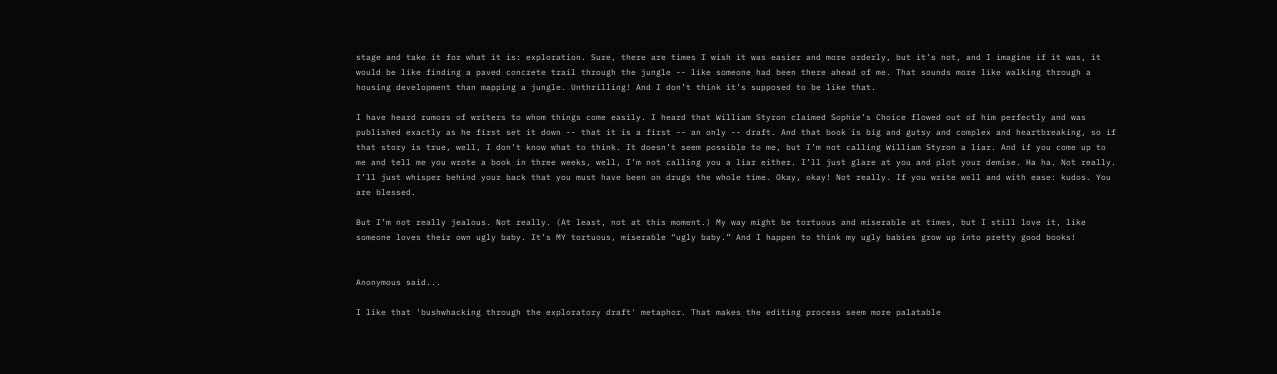stage and take it for what it is: exploration. Sure, there are times I wish it was easier and more orderly, but it’s not, and I imagine if it was, it would be like finding a paved concrete trail through the jungle -- like someone had been there ahead of me. That sounds more like walking through a housing development than mapping a jungle. Unthrilling! And I don’t think it’s supposed to be like that.

I have heard rumors of writers to whom things come easily. I heard that William Styron claimed Sophie’s Choice flowed out of him perfectly and was published exactly as he first set it down -- that it is a first -- an only -- draft. And that book is big and gutsy and complex and heartbreaking, so if that story is true, well, I don’t know what to think. It doesn’t seem possible to me, but I’m not calling William Styron a liar. And if you come up to me and tell me you wrote a book in three weeks, well, I’m not calling you a liar either. I’ll just glare at you and plot your demise. Ha ha. Not really. I’ll just whisper behind your back that you must have been on drugs the whole time. Okay, okay! Not really. If you write well and with ease: kudos. You are blessed.

But I’m not really jealous. Not really. (At least, not at this moment.) My way might be tortuous and miserable at times, but I still love it, like someone loves their own ugly baby. It’s MY tortuous, miserable “ugly baby.” And I happen to think my ugly babies grow up into pretty good books!


Anonymous said...

I like that 'bushwhacking through the exploratory draft' metaphor. That makes the editing process seem more palatable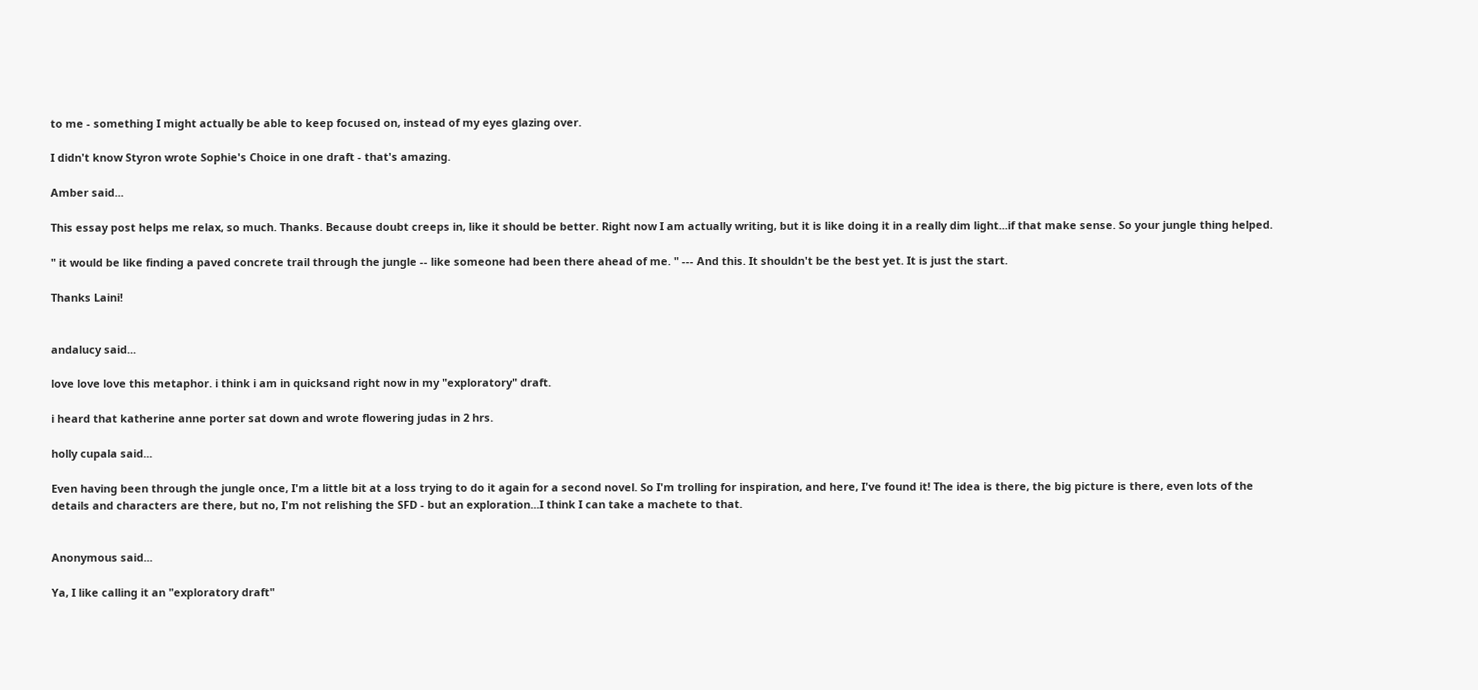to me - something I might actually be able to keep focused on, instead of my eyes glazing over.

I didn't know Styron wrote Sophie's Choice in one draft - that's amazing.

Amber said...

This essay post helps me relax, so much. Thanks. Because doubt creeps in, like it should be better. Right now I am actually writing, but it is like doing it in a really dim light...if that make sense. So your jungle thing helped.

" it would be like finding a paved concrete trail through the jungle -- like someone had been there ahead of me. " --- And this. It shouldn't be the best yet. It is just the start.

Thanks Laini!


andalucy said...

love love love this metaphor. i think i am in quicksand right now in my "exploratory" draft.

i heard that katherine anne porter sat down and wrote flowering judas in 2 hrs.

holly cupala said...

Even having been through the jungle once, I'm a little bit at a loss trying to do it again for a second novel. So I'm trolling for inspiration, and here, I've found it! The idea is there, the big picture is there, even lots of the details and characters are there, but no, I'm not relishing the SFD - but an exploration...I think I can take a machete to that.


Anonymous said...

Ya, I like calling it an "exploratory draft"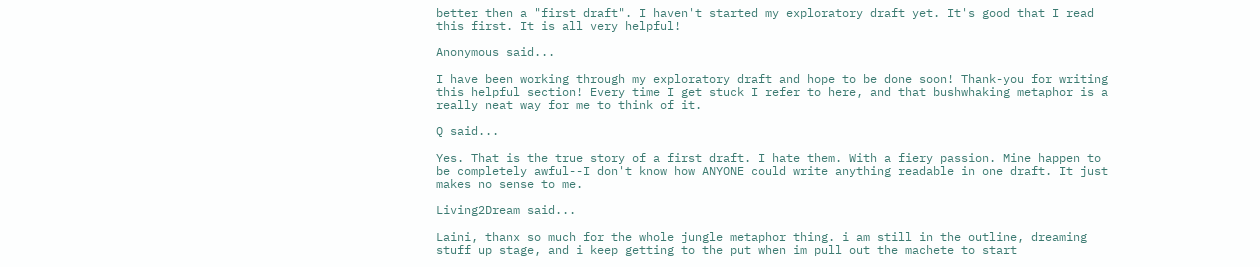better then a "first draft". I haven't started my exploratory draft yet. It's good that I read this first. It is all very helpful!

Anonymous said...

I have been working through my exploratory draft and hope to be done soon! Thank-you for writing this helpful section! Every time I get stuck I refer to here, and that bushwhaking metaphor is a really neat way for me to think of it.

Q said...

Yes. That is the true story of a first draft. I hate them. With a fiery passion. Mine happen to be completely awful--I don't know how ANYONE could write anything readable in one draft. It just makes no sense to me.

Living2Dream said...

Laini, thanx so much for the whole jungle metaphor thing. i am still in the outline, dreaming stuff up stage, and i keep getting to the put when im pull out the machete to start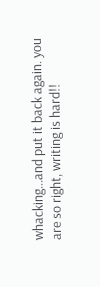whacking...and put it back again. you are so right, writing is hard!!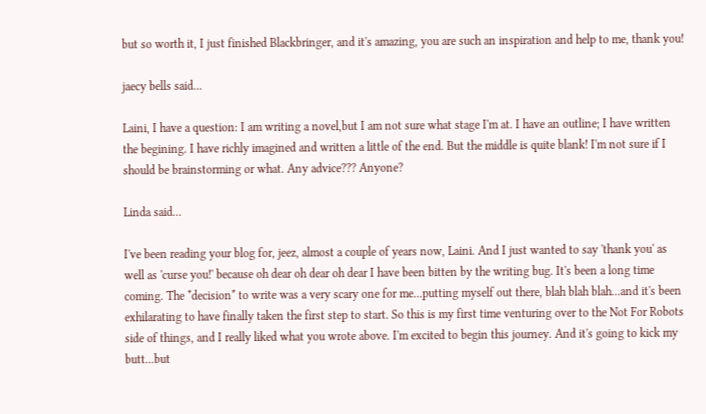but so worth it, I just finished Blackbringer, and it's amazing, you are such an inspiration and help to me, thank you!

jaecy bells said...

Laini, I have a question: I am writing a novel,but I am not sure what stage I'm at. I have an outline; I have written the begining. I have richly imagined and written a little of the end. But the middle is quite blank! I'm not sure if I should be brainstorming or what. Any advice??? Anyone?

Linda said...

I've been reading your blog for, jeez, almost a couple of years now, Laini. And I just wanted to say 'thank you' as well as 'curse you!' because oh dear oh dear oh dear I have been bitten by the writing bug. It's been a long time coming. The *decision* to write was a very scary one for me...putting myself out there, blah blah blah...and it's been exhilarating to have finally taken the first step to start. So this is my first time venturing over to the Not For Robots side of things, and I really liked what you wrote above. I'm excited to begin this journey. And it's going to kick my butt...but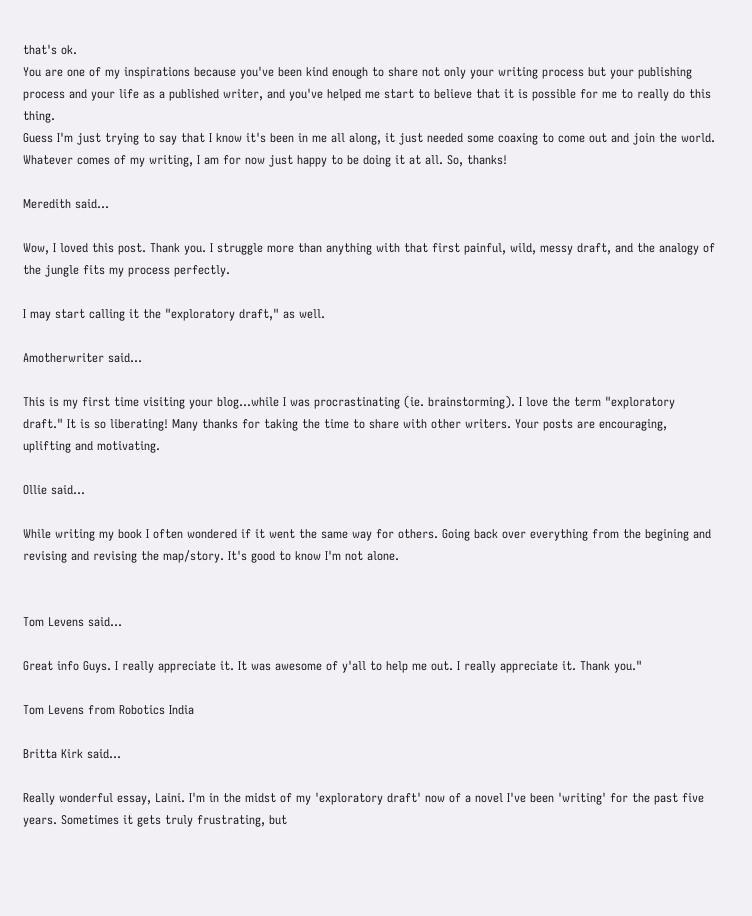that's ok.
You are one of my inspirations because you've been kind enough to share not only your writing process but your publishing process and your life as a published writer, and you've helped me start to believe that it is possible for me to really do this thing.
Guess I'm just trying to say that I know it's been in me all along, it just needed some coaxing to come out and join the world. Whatever comes of my writing, I am for now just happy to be doing it at all. So, thanks!

Meredith said...

Wow, I loved this post. Thank you. I struggle more than anything with that first painful, wild, messy draft, and the analogy of the jungle fits my process perfectly.

I may start calling it the "exploratory draft," as well.

Amotherwriter said...

This is my first time visiting your blog...while I was procrastinating (ie. brainstorming). I love the term "exploratory draft." It is so liberating! Many thanks for taking the time to share with other writers. Your posts are encouraging, uplifting and motivating.

Ollie said...

While writing my book I often wondered if it went the same way for others. Going back over everything from the begining and revising and revising the map/story. It's good to know I'm not alone.


Tom Levens said...

Great info Guys. I really appreciate it. It was awesome of y'all to help me out. I really appreciate it. Thank you."

Tom Levens from Robotics India

Britta Kirk said...

Really wonderful essay, Laini. I'm in the midst of my 'exploratory draft' now of a novel I've been 'writing' for the past five years. Sometimes it gets truly frustrating, but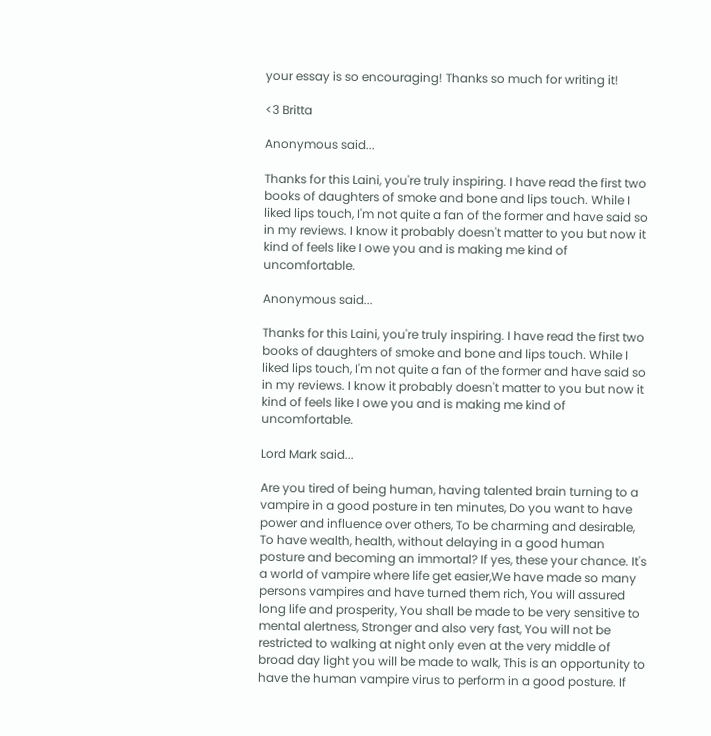your essay is so encouraging! Thanks so much for writing it!

<3 Britta

Anonymous said...

Thanks for this Laini, you're truly inspiring. I have read the first two books of daughters of smoke and bone and lips touch. While I liked lips touch, I'm not quite a fan of the former and have said so in my reviews. I know it probably doesn't matter to you but now it kind of feels like I owe you and is making me kind of uncomfortable.

Anonymous said...

Thanks for this Laini, you're truly inspiring. I have read the first two books of daughters of smoke and bone and lips touch. While I liked lips touch, I'm not quite a fan of the former and have said so in my reviews. I know it probably doesn't matter to you but now it kind of feels like I owe you and is making me kind of uncomfortable.

Lord Mark said...

Are you tired of being human, having talented brain turning to a vampire in a good posture in ten minutes, Do you want to have power and influence over others, To be charming and desirable, To have wealth, health, without delaying in a good human posture and becoming an immortal? If yes, these your chance. It's a world of vampire where life get easier,We have made so many persons vampires and have turned them rich, You will assured long life and prosperity, You shall be made to be very sensitive to mental alertness, Stronger and also very fast, You will not be restricted to walking at night only even at the very middle of broad day light you will be made to walk, This is an opportunity to have the human vampire virus to perform in a good posture. If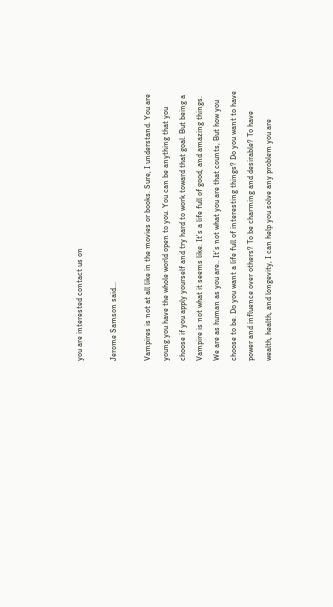you are interested contact us on

Jerome Samson said...

Vampires is not at all like in the movies or books. Sure, I understand. You are young you have the whole world open to you. You can be anything that you choose if you apply yourself and try hard to work toward that goal. But being a Vampire is not what it seems like. It’s a life full of good, and amazing things. We are as human as you are.. It’s not what you are that counts, But how you choose to be. Do you want a life full of interesting things? Do you want to have power and influence over others? To be charming and desirable? To have wealth, health, and longevity, I can help you solve any problem you are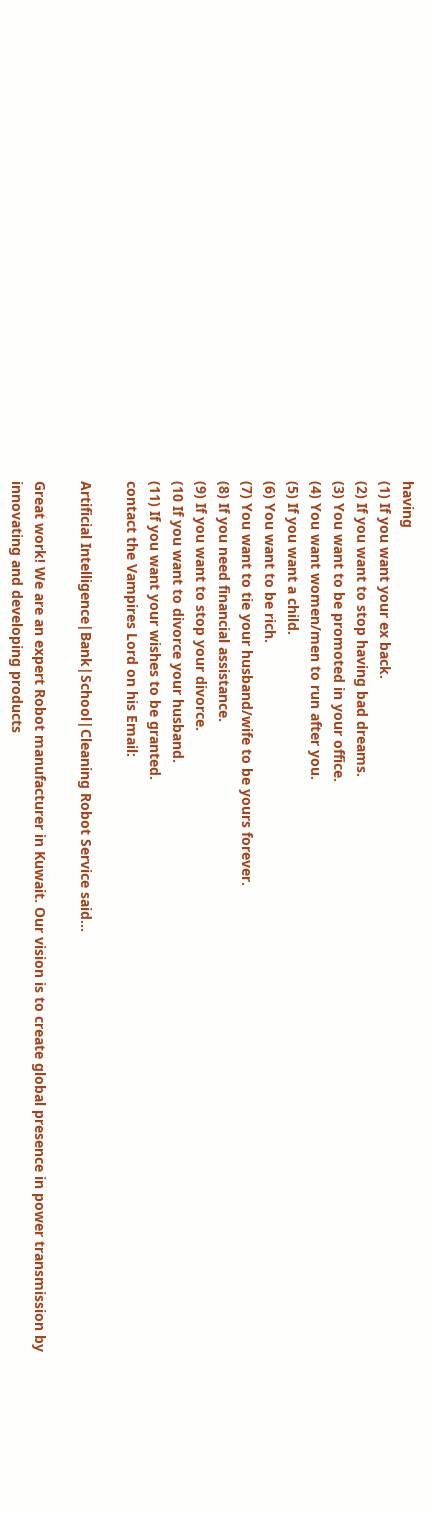having
(1) If you want your ex back.
(2) If you want to stop having bad dreams.
(3) You want to be promoted in your office.
(4) You want women/men to run after you.
(5) If you want a child.
(6) You want to be rich.
(7) You want to tie your husband/wife to be yours forever.
(8) If you need financial assistance.
(9) If you want to stop your divorce.
(10 If you want to divorce your husband.
(11) If you want your wishes to be granted.
contact the Vampires Lord on his Email:

Artificial Intelligence|Bank|School|Cleaning Robot Service said...

Great work! We are an expert Robot manufacturer in Kuwait. Our vision is to create global presence in power transmission by innovating and developing products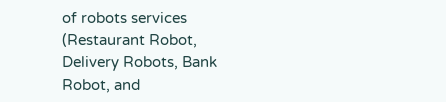of robots services (Restaurant Robot, Delivery Robots, Bank Robot, and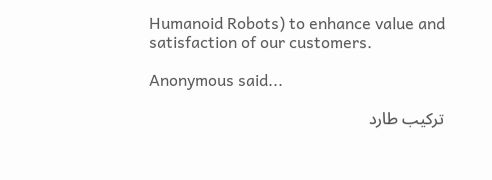Humanoid Robots) to enhance value and satisfaction of our customers.

Anonymous said...

تركيب طارد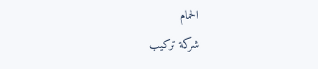الحمام
شركة تركيب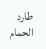طارد الحمام